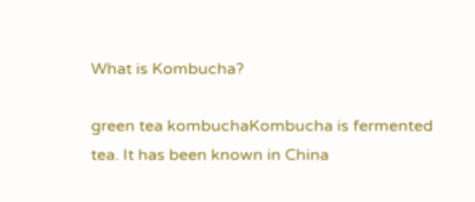What is Kombucha?

green tea kombuchaKombucha is fermented tea. It has been known in China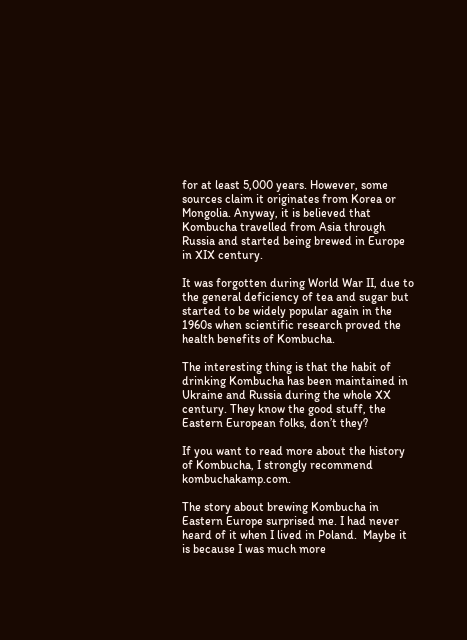for at least 5,000 years. However, some sources claim it originates from Korea or Mongolia. Anyway, it is believed that Kombucha travelled from Asia through Russia and started being brewed in Europe in XIX century.

It was forgotten during World War II, due to the general deficiency of tea and sugar but started to be widely popular again in the 1960s when scientific research proved the health benefits of Kombucha.

The interesting thing is that the habit of drinking Kombucha has been maintained in Ukraine and Russia during the whole XX century. They know the good stuff, the Eastern European folks, don’t they?

If you want to read more about the history of Kombucha, I strongly recommend kombuchakamp.com.

The story about brewing Kombucha in Eastern Europe surprised me. I had never heard of it when I lived in Poland.  Maybe it is because I was much more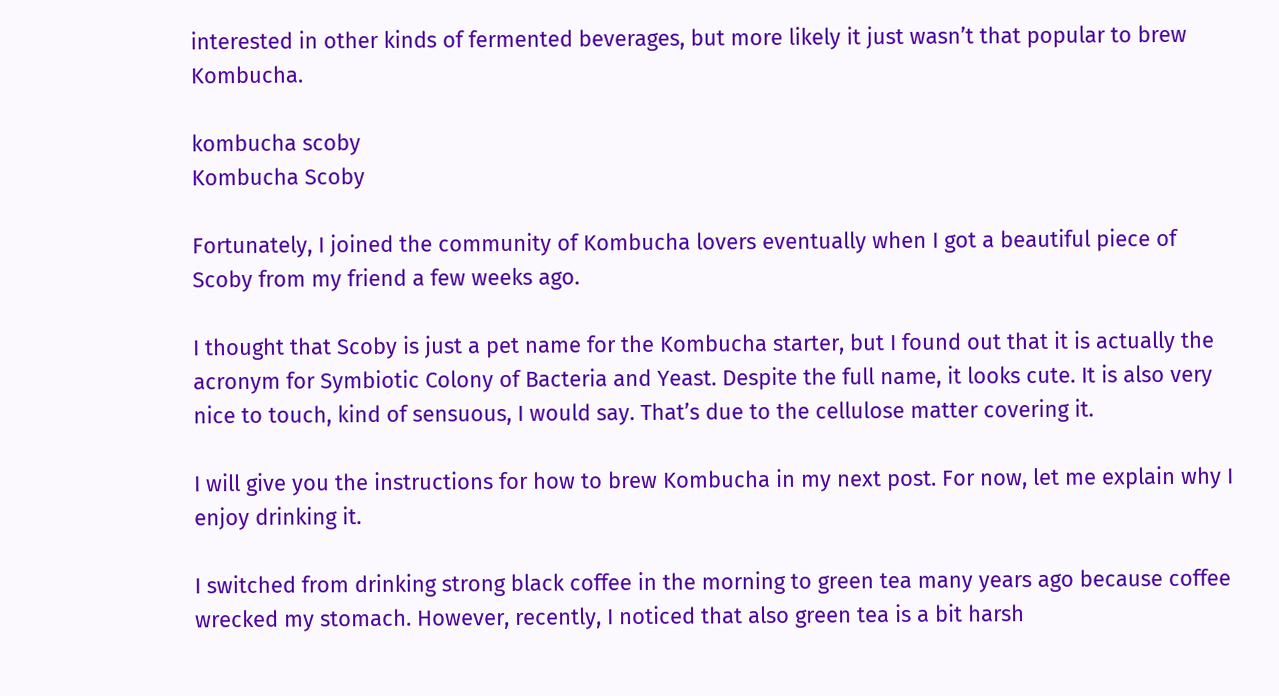interested in other kinds of fermented beverages, but more likely it just wasn’t that popular to brew Kombucha.

kombucha scoby
Kombucha Scoby

Fortunately, I joined the community of Kombucha lovers eventually when I got a beautiful piece of Scoby from my friend a few weeks ago.

I thought that Scoby is just a pet name for the Kombucha starter, but I found out that it is actually the acronym for Symbiotic Colony of Bacteria and Yeast. Despite the full name, it looks cute. It is also very nice to touch, kind of sensuous, I would say. That’s due to the cellulose matter covering it.

I will give you the instructions for how to brew Kombucha in my next post. For now, let me explain why I enjoy drinking it.

I switched from drinking strong black coffee in the morning to green tea many years ago because coffee wrecked my stomach. However, recently, I noticed that also green tea is a bit harsh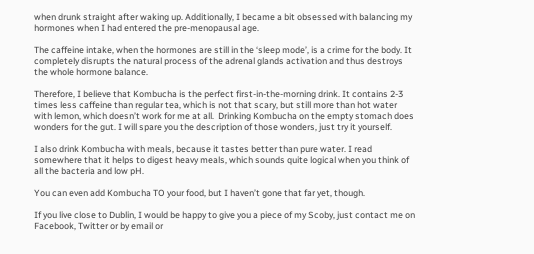when drunk straight after waking up. Additionally, I became a bit obsessed with balancing my hormones when I had entered the pre-menopausal age.

The caffeine intake, when the hormones are still in the ‘sleep mode’, is a crime for the body. It completely disrupts the natural process of the adrenal glands activation and thus destroys the whole hormone balance.

Therefore, I believe that Kombucha is the perfect first-in-the-morning drink. It contains 2-3 times less caffeine than regular tea, which is not that scary, but still more than hot water with lemon, which doesn’t work for me at all.  Drinking Kombucha on the empty stomach does wonders for the gut. I will spare you the description of those wonders, just try it yourself.

I also drink Kombucha with meals, because it tastes better than pure water. I read somewhere that it helps to digest heavy meals, which sounds quite logical when you think of all the bacteria and low pH.

You can even add Kombucha TO your food, but I haven’t gone that far yet, though.

If you live close to Dublin, I would be happy to give you a piece of my Scoby, just contact me on Facebook, Twitter or by email or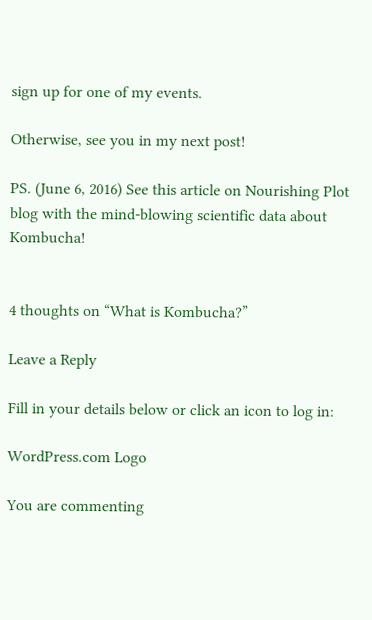sign up for one of my events.

Otherwise, see you in my next post!

PS. (June 6, 2016) See this article on Nourishing Plot blog with the mind-blowing scientific data about Kombucha!


4 thoughts on “What is Kombucha?”

Leave a Reply

Fill in your details below or click an icon to log in:

WordPress.com Logo

You are commenting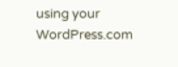using your WordPress.com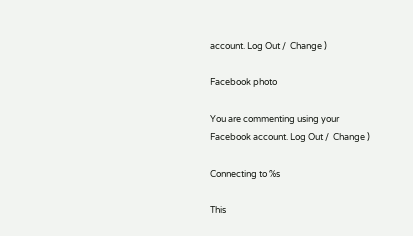account. Log Out /  Change )

Facebook photo

You are commenting using your Facebook account. Log Out /  Change )

Connecting to %s

This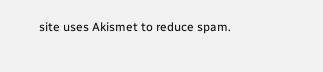site uses Akismet to reduce spam.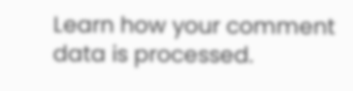Learn how your comment data is processed.